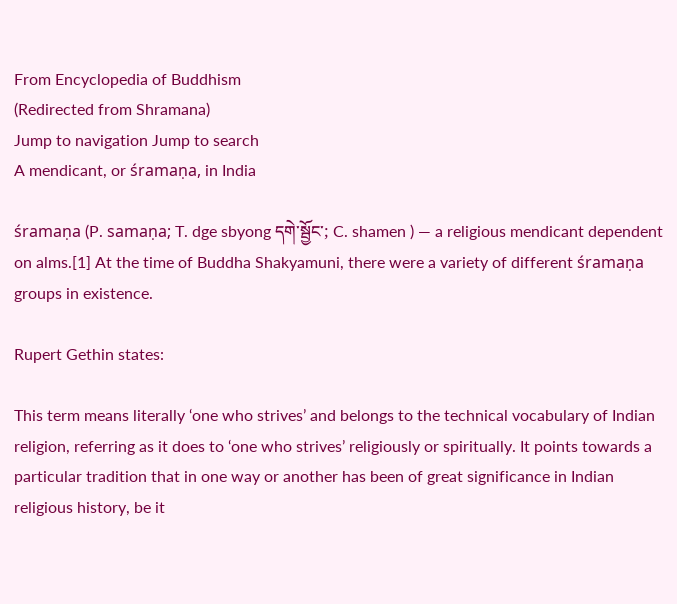From Encyclopedia of Buddhism
(Redirected from Shramana)
Jump to navigation Jump to search
A mendicant, or śramaṇa, in India

śramaṇa (P. samaṇa; T. dge sbyong དགེ་སྦྱོང་; C. shamen ) — a religious mendicant dependent on alms.[1] At the time of Buddha Shakyamuni, there were a variety of different śramaṇa groups in existence.

Rupert Gethin states:

This term means literally ‘one who strives’ and belongs to the technical vocabulary of Indian religion, referring as it does to ‘one who strives’ religiously or spiritually. It points towards a particular tradition that in one way or another has been of great significance in Indian religious history, be it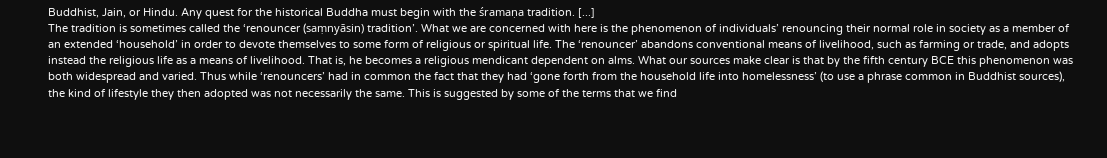Buddhist, Jain, or Hindu. Any quest for the historical Buddha must begin with the śramaṇa tradition. [...]
The tradition is sometimes called the ‘renouncer (saṃnyāsin) tradition’. What we are concerned with here is the phenomenon of individuals’ renouncing their normal role in society as a member of an extended ‘household’ in order to devote themselves to some form of religious or spiritual life. The ‘renouncer’ abandons conventional means of livelihood, such as farming or trade, and adopts instead the religious life as a means of livelihood. That is, he becomes a religious mendicant dependent on alms. What our sources make clear is that by the fifth century BCE this phenomenon was both widespread and varied. Thus while ‘renouncers’ had in common the fact that they had ‘gone forth from the household life into homelessness’ (to use a phrase common in Buddhist sources), the kind of lifestyle they then adopted was not necessarily the same. This is suggested by some of the terms that we find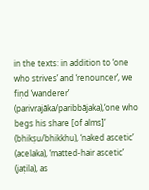in the texts: in addition to ‘one who strives’ and ‘renouncer’, we fiṇd ‘wanderer’ (parivrajāka/paribbājaka),‘one who begs his share [of alms]’ (bhikṣu/bhikkhu), ‘naked ascetic’ (acelaka), ‘matted-hair ascetic’ (jaṭila), as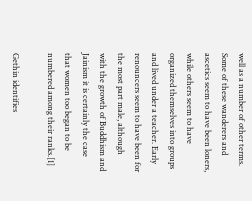well as a number of other terms. Some of these wanderers and ascetics seem to have been loners, while others seem to have organized themselves into groups and lived under a teacher. Early renouncers seem to have been for the most part male, although with the growth of Buddhism and Jainism it is certainly the case that women too began to be numbered among their ranks.[1]

Gethin identifies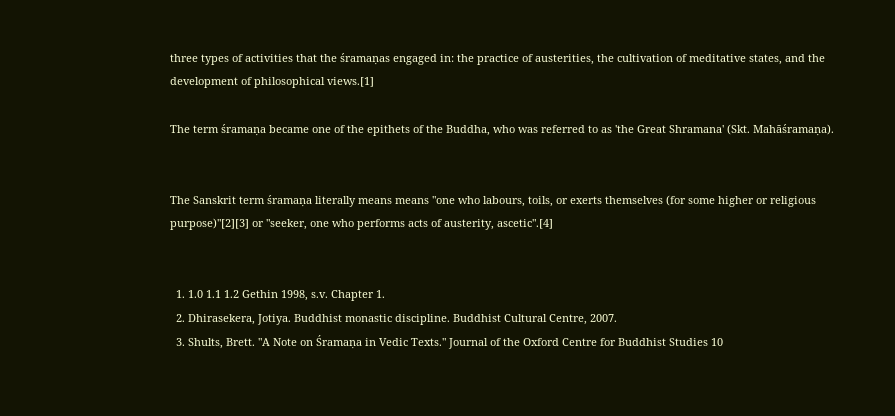three types of activities that the śramaṇas engaged in: the practice of austerities, the cultivation of meditative states, and the development of philosophical views.[1]

The term śramaṇa became one of the epithets of the Buddha, who was referred to as 'the Great Shramana' (Skt. Mahāśramaṇa).


The Sanskrit term śramaṇa literally means means "one who labours, toils, or exerts themselves (for some higher or religious purpose)"[2][3] or "seeker, one who performs acts of austerity, ascetic".[4]


  1. 1.0 1.1 1.2 Gethin 1998, s.v. Chapter 1.
  2. Dhirasekera, Jotiya. Buddhist monastic discipline. Buddhist Cultural Centre, 2007.
  3. Shults, Brett. "A Note on Śramaṇa in Vedic Texts." Journal of the Oxford Centre for Buddhist Studies 10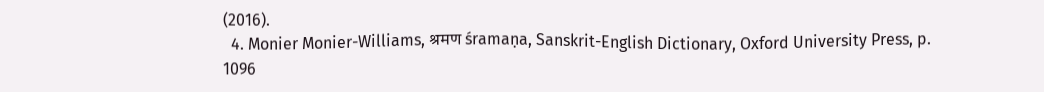(2016).
  4. Monier Monier-Williams, श्रमण śramaṇa, Sanskrit-English Dictionary, Oxford University Press, p. 1096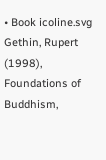• Book icoline.svg Gethin, Rupert (1998), Foundations of Buddhism,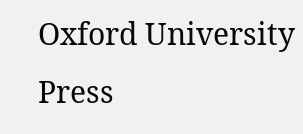Oxford University Press